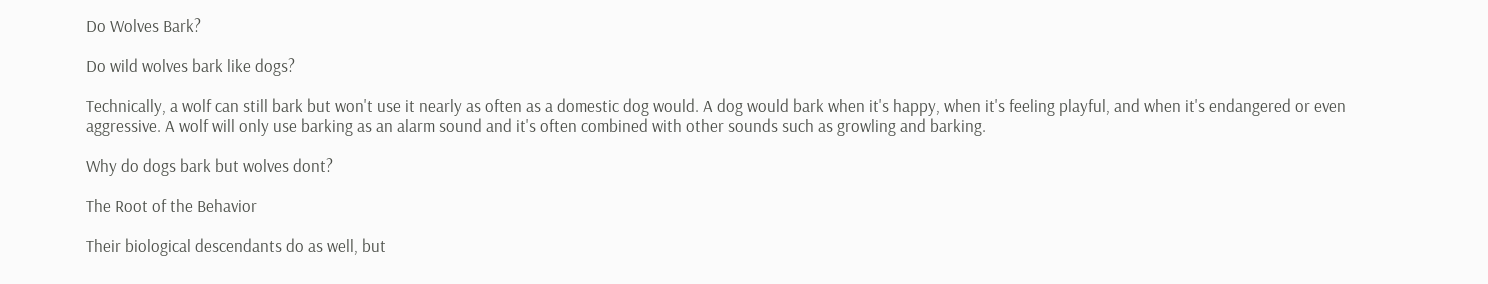Do Wolves Bark?

Do wild wolves bark like dogs?

Technically, a wolf can still bark but won't use it nearly as often as a domestic dog would. A dog would bark when it's happy, when it's feeling playful, and when it's endangered or even aggressive. A wolf will only use barking as an alarm sound and it's often combined with other sounds such as growling and barking.

Why do dogs bark but wolves dont?

The Root of the Behavior

Their biological descendants do as well, but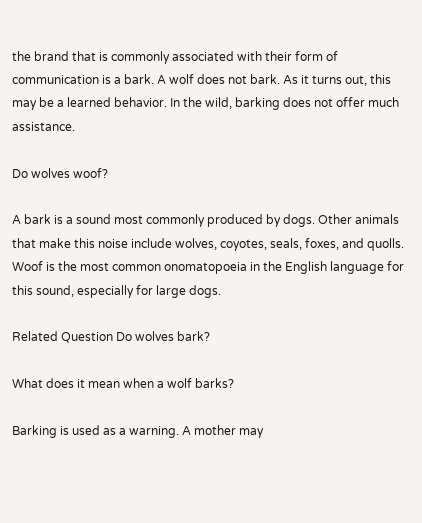the brand that is commonly associated with their form of communication is a bark. A wolf does not bark. As it turns out, this may be a learned behavior. In the wild, barking does not offer much assistance.

Do wolves woof?

A bark is a sound most commonly produced by dogs. Other animals that make this noise include wolves, coyotes, seals, foxes, and quolls. Woof is the most common onomatopoeia in the English language for this sound, especially for large dogs.

Related Question Do wolves bark?

What does it mean when a wolf barks?

Barking is used as a warning. A mother may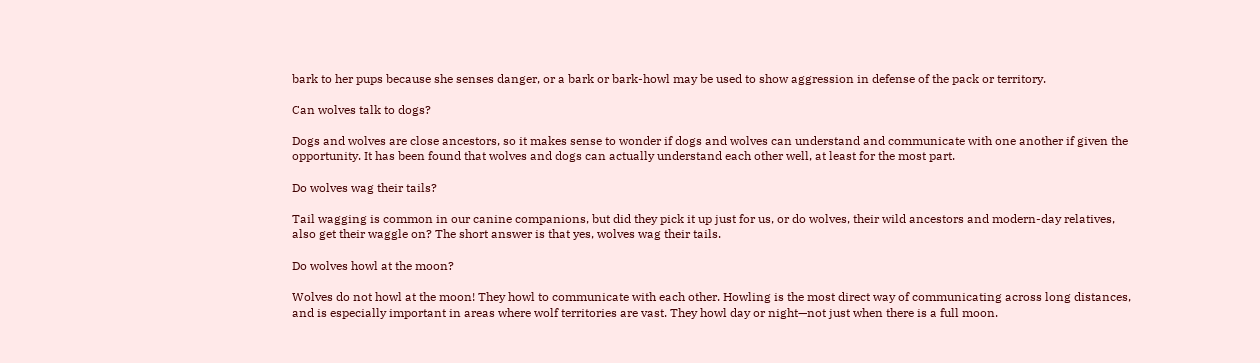bark to her pups because she senses danger, or a bark or bark-howl may be used to show aggression in defense of the pack or territory.

Can wolves talk to dogs?

Dogs and wolves are close ancestors, so it makes sense to wonder if dogs and wolves can understand and communicate with one another if given the opportunity. It has been found that wolves and dogs can actually understand each other well, at least for the most part.

Do wolves wag their tails?

Tail wagging is common in our canine companions, but did they pick it up just for us, or do wolves, their wild ancestors and modern-day relatives, also get their waggle on? The short answer is that yes, wolves wag their tails.

Do wolves howl at the moon?

Wolves do not howl at the moon! They howl to communicate with each other. Howling is the most direct way of communicating across long distances, and is especially important in areas where wolf territories are vast. They howl day or night—not just when there is a full moon.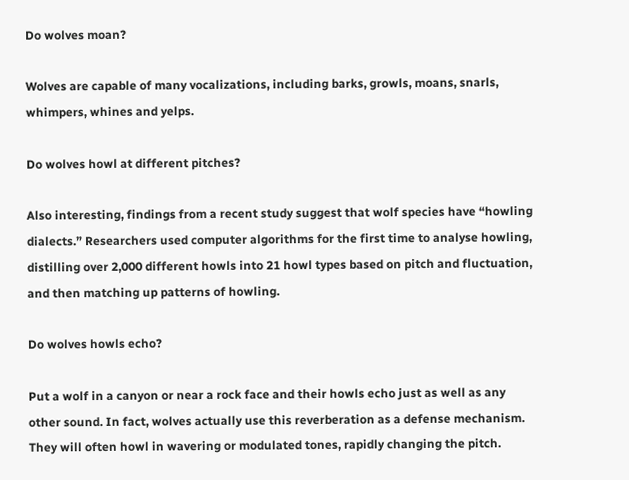Do wolves moan?

Wolves are capable of many vocalizations, including barks, growls, moans, snarls, whimpers, whines and yelps.

Do wolves howl at different pitches?

Also interesting, findings from a recent study suggest that wolf species have “howling dialects.” Researchers used computer algorithms for the first time to analyse howling, distilling over 2,000 different howls into 21 howl types based on pitch and fluctuation, and then matching up patterns of howling.

Do wolves howls echo?

Put a wolf in a canyon or near a rock face and their howls echo just as well as any other sound. In fact, wolves actually use this reverberation as a defense mechanism. They will often howl in wavering or modulated tones, rapidly changing the pitch.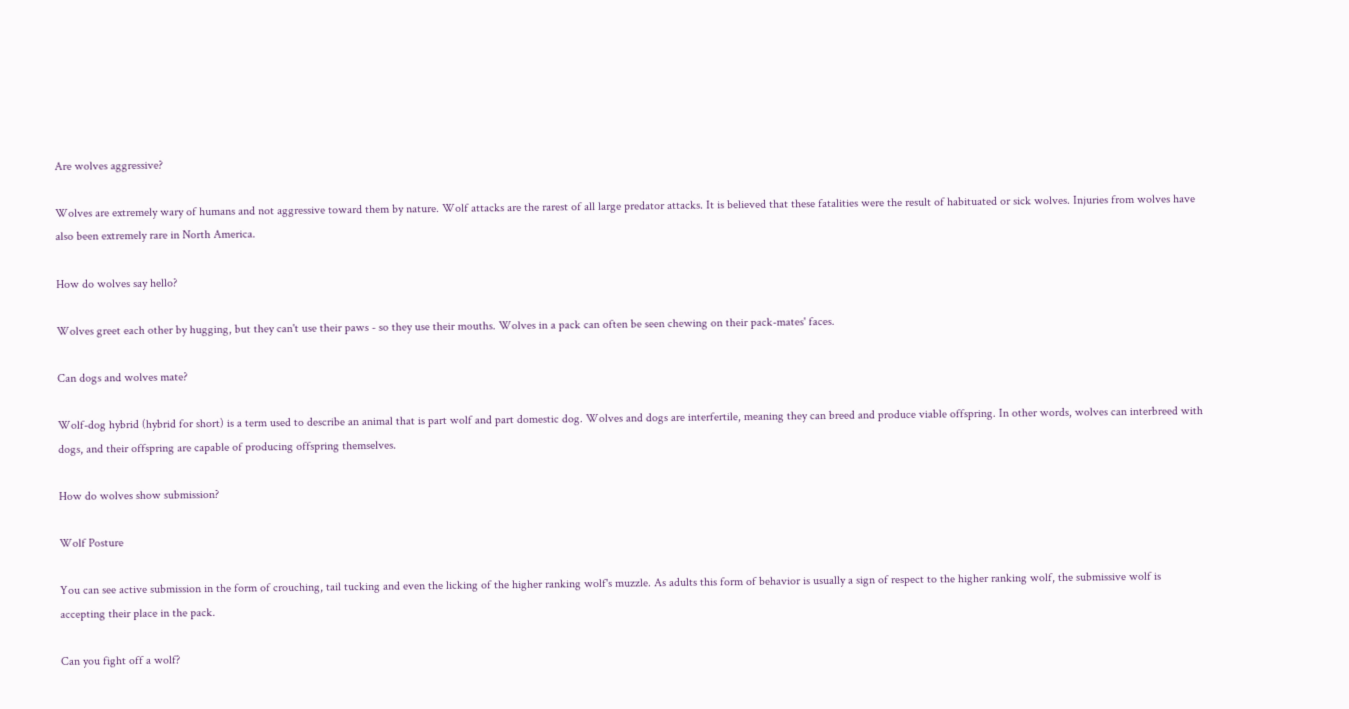Are wolves aggressive?

Wolves are extremely wary of humans and not aggressive toward them by nature. Wolf attacks are the rarest of all large predator attacks. It is believed that these fatalities were the result of habituated or sick wolves. Injuries from wolves have also been extremely rare in North America.

How do wolves say hello?

Wolves greet each other by hugging, but they can't use their paws - so they use their mouths. Wolves in a pack can often be seen chewing on their pack-mates' faces.

Can dogs and wolves mate?

Wolf-dog hybrid (hybrid for short) is a term used to describe an animal that is part wolf and part domestic dog. Wolves and dogs are interfertile, meaning they can breed and produce viable offspring. In other words, wolves can interbreed with dogs, and their offspring are capable of producing offspring themselves.

How do wolves show submission?

Wolf Posture

You can see active submission in the form of crouching, tail tucking and even the licking of the higher ranking wolf's muzzle. As adults this form of behavior is usually a sign of respect to the higher ranking wolf, the submissive wolf is accepting their place in the pack.

Can you fight off a wolf?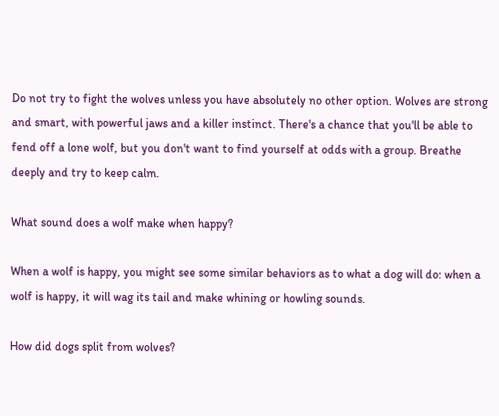Do not try to fight the wolves unless you have absolutely no other option. Wolves are strong and smart, with powerful jaws and a killer instinct. There's a chance that you'll be able to fend off a lone wolf, but you don't want to find yourself at odds with a group. Breathe deeply and try to keep calm.

What sound does a wolf make when happy?

When a wolf is happy, you might see some similar behaviors as to what a dog will do: when a wolf is happy, it will wag its tail and make whining or howling sounds.

How did dogs split from wolves?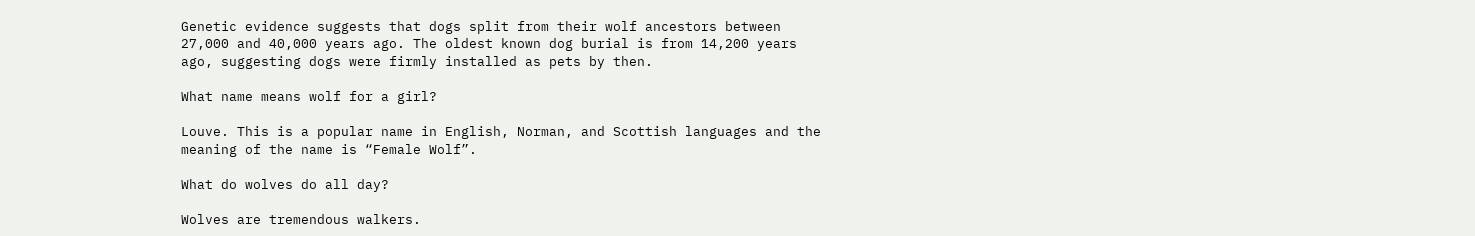Genetic evidence suggests that dogs split from their wolf ancestors between 27,000 and 40,000 years ago. The oldest known dog burial is from 14,200 years ago, suggesting dogs were firmly installed as pets by then.

What name means wolf for a girl?

Louve. This is a popular name in English, Norman, and Scottish languages and the meaning of the name is “Female Wolf”.

What do wolves do all day?

Wolves are tremendous walkers.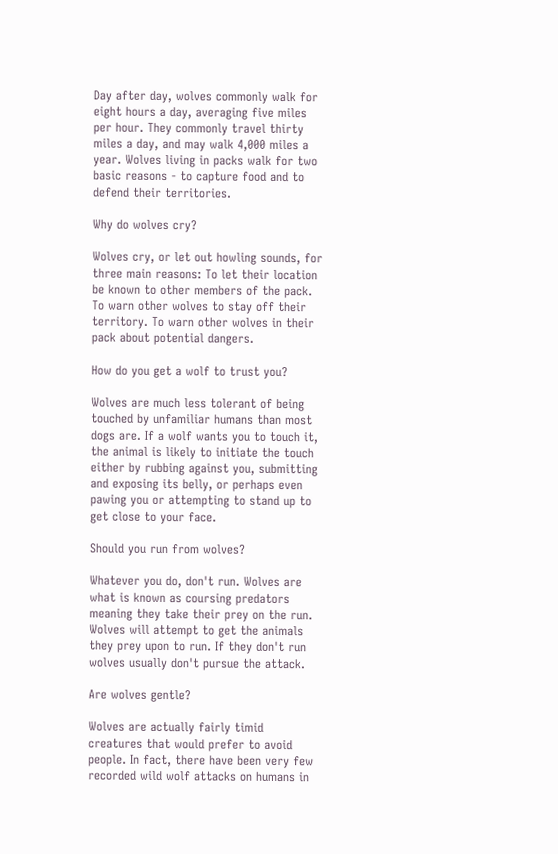Day after day, wolves commonly walk for eight hours a day, averaging five miles per hour. They commonly travel thirty miles a day, and may walk 4,000 miles a year. Wolves living in packs walk for two basic reasons - to capture food and to defend their territories.

Why do wolves cry?

Wolves cry, or let out howling sounds, for three main reasons: To let their location be known to other members of the pack. To warn other wolves to stay off their territory. To warn other wolves in their pack about potential dangers.

How do you get a wolf to trust you?

Wolves are much less tolerant of being touched by unfamiliar humans than most dogs are. If a wolf wants you to touch it, the animal is likely to initiate the touch either by rubbing against you, submitting and exposing its belly, or perhaps even pawing you or attempting to stand up to get close to your face.

Should you run from wolves?

Whatever you do, don't run. Wolves are what is known as coursing predators meaning they take their prey on the run. Wolves will attempt to get the animals they prey upon to run. If they don't run wolves usually don't pursue the attack.

Are wolves gentle?

Wolves are actually fairly timid creatures that would prefer to avoid people. In fact, there have been very few recorded wild wolf attacks on humans in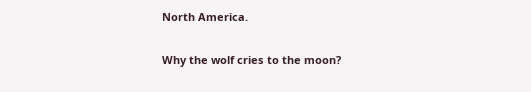North America.

Why the wolf cries to the moon?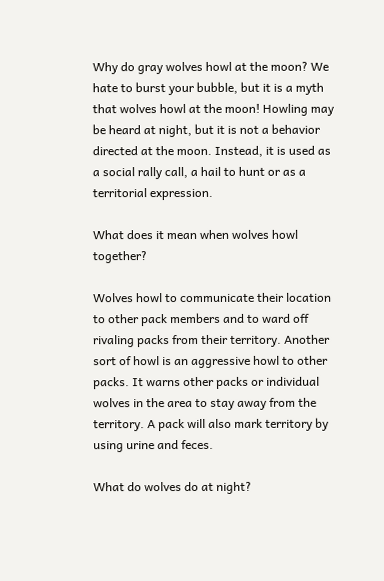Why do gray wolves howl at the moon? We hate to burst your bubble, but it is a myth that wolves howl at the moon! Howling may be heard at night, but it is not a behavior directed at the moon. Instead, it is used as a social rally call, a hail to hunt or as a territorial expression.

What does it mean when wolves howl together?

Wolves howl to communicate their location to other pack members and to ward off rivaling packs from their territory. Another sort of howl is an aggressive howl to other packs. It warns other packs or individual wolves in the area to stay away from the territory. A pack will also mark territory by using urine and feces.

What do wolves do at night?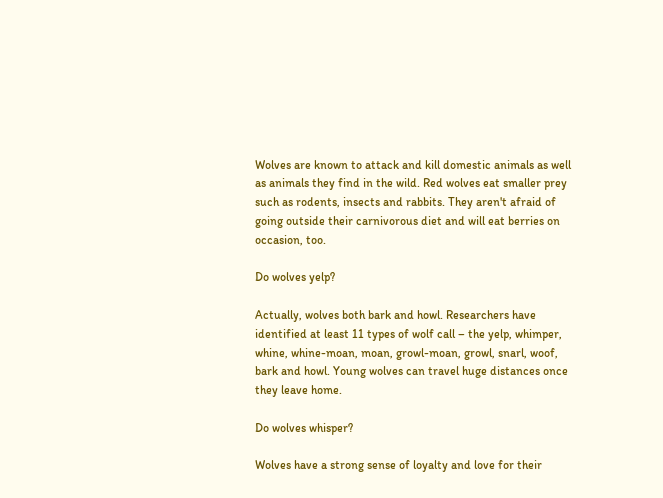Wolves are known to attack and kill domestic animals as well as animals they find in the wild. Red wolves eat smaller prey such as rodents, insects and rabbits. They aren't afraid of going outside their carnivorous diet and will eat berries on occasion, too.

Do wolves yelp?

Actually, wolves both bark and howl. Researchers have identified at least 11 types of wolf call – the yelp, whimper, whine, whine-moan, moan, growl-moan, growl, snarl, woof, bark and howl. Young wolves can travel huge distances once they leave home.

Do wolves whisper?

Wolves have a strong sense of loyalty and love for their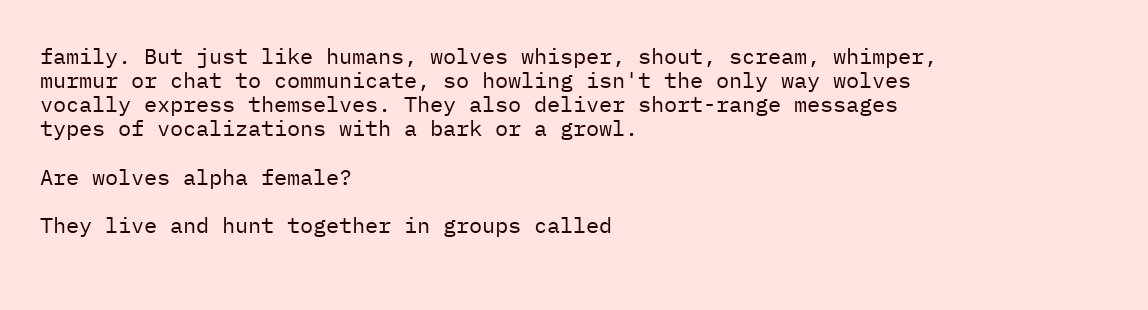family. But just like humans, wolves whisper, shout, scream, whimper, murmur or chat to communicate, so howling isn't the only way wolves vocally express themselves. They also deliver short-range messages types of vocalizations with a bark or a growl.

Are wolves alpha female?

They live and hunt together in groups called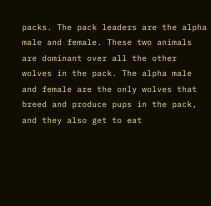packs. The pack leaders are the alpha male and female. These two animals are dominant over all the other wolves in the pack. The alpha male and female are the only wolves that breed and produce pups in the pack, and they also get to eat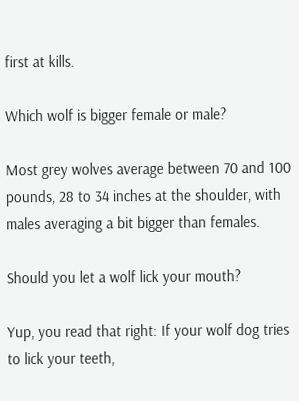first at kills.

Which wolf is bigger female or male?

Most grey wolves average between 70 and 100 pounds, 28 to 34 inches at the shoulder, with males averaging a bit bigger than females.

Should you let a wolf lick your mouth?

Yup, you read that right: If your wolf dog tries to lick your teeth,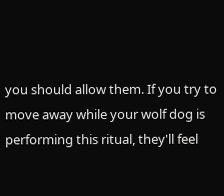you should allow them. If you try to move away while your wolf dog is performing this ritual, they'll feel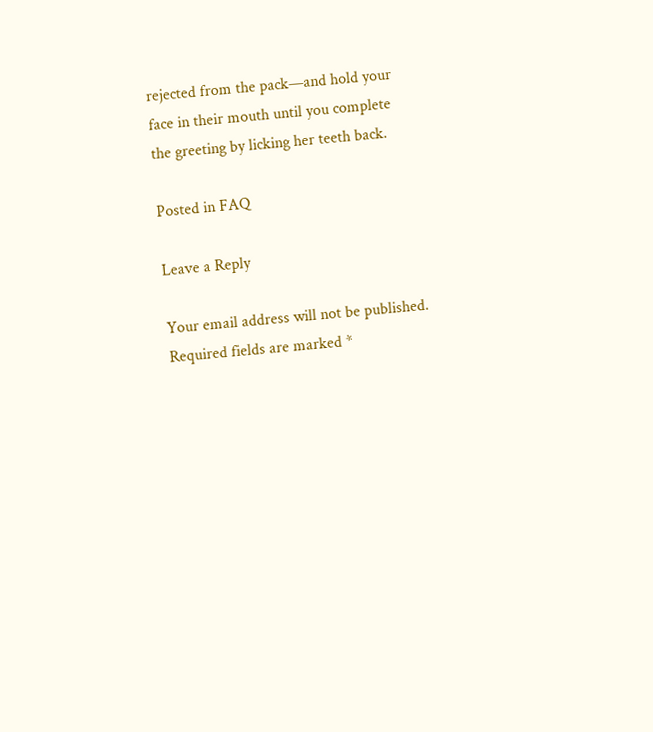rejected from the pack—and hold your face in their mouth until you complete the greeting by licking her teeth back.

Posted in FAQ

Leave a Reply

Your email address will not be published. Required fields are marked *